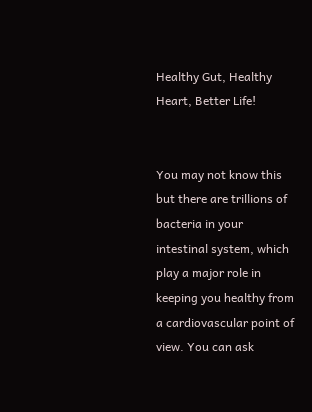Healthy Gut, Healthy Heart, Better Life!


You may not know this but there are trillions of bacteria in your intestinal system, which play a major role in keeping you healthy from a cardiovascular point of view. You can ask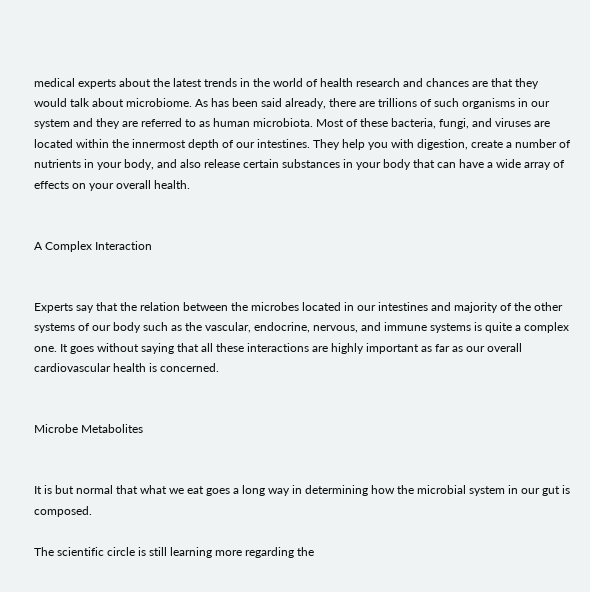medical experts about the latest trends in the world of health research and chances are that they would talk about microbiome. As has been said already, there are trillions of such organisms in our system and they are referred to as human microbiota. Most of these bacteria, fungi, and viruses are located within the innermost depth of our intestines. They help you with digestion, create a number of nutrients in your body, and also release certain substances in your body that can have a wide array of effects on your overall health.


A Complex Interaction


Experts say that the relation between the microbes located in our intestines and majority of the other systems of our body such as the vascular, endocrine, nervous, and immune systems is quite a complex one. It goes without saying that all these interactions are highly important as far as our overall cardiovascular health is concerned.


Microbe Metabolites


It is but normal that what we eat goes a long way in determining how the microbial system in our gut is composed.

The scientific circle is still learning more regarding the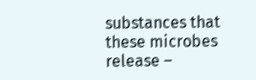substances that these microbes release –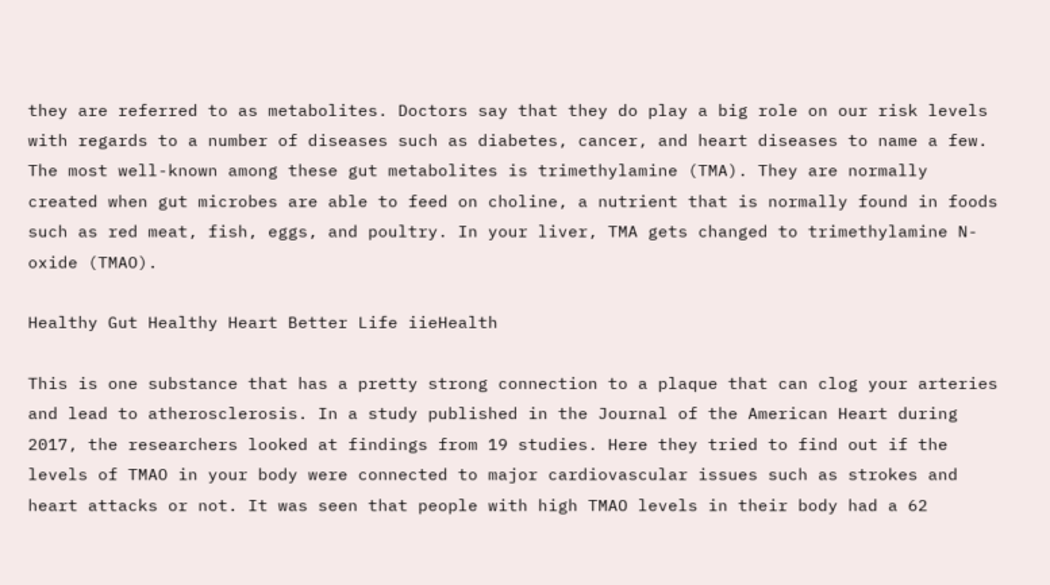they are referred to as metabolites. Doctors say that they do play a big role on our risk levels with regards to a number of diseases such as diabetes, cancer, and heart diseases to name a few. The most well-known among these gut metabolites is trimethylamine (TMA). They are normally created when gut microbes are able to feed on choline, a nutrient that is normally found in foods such as red meat, fish, eggs, and poultry. In your liver, TMA gets changed to trimethylamine N-oxide (TMAO).

Healthy Gut Healthy Heart Better Life iieHealth

This is one substance that has a pretty strong connection to a plaque that can clog your arteries and lead to atherosclerosis. In a study published in the Journal of the American Heart during 2017, the researchers looked at findings from 19 studies. Here they tried to find out if the levels of TMAO in your body were connected to major cardiovascular issues such as strokes and heart attacks or not. It was seen that people with high TMAO levels in their body had a 62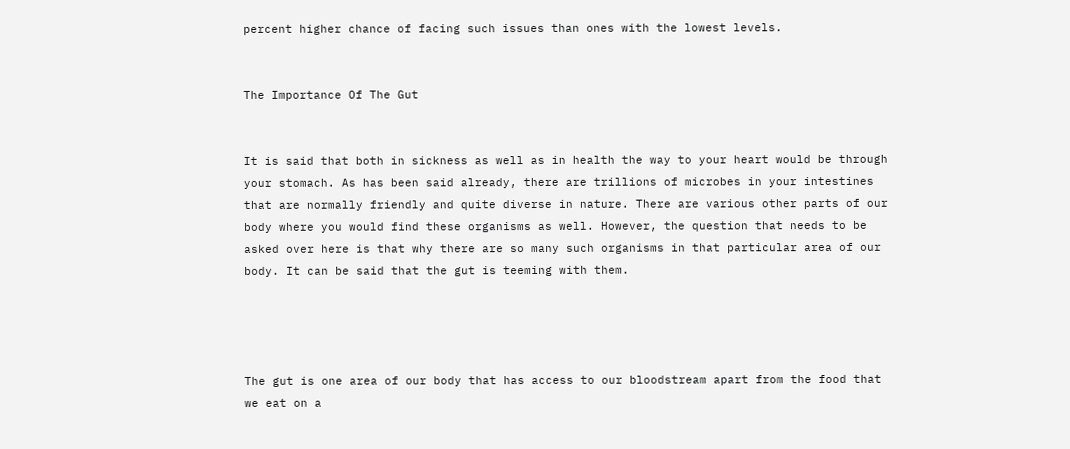percent higher chance of facing such issues than ones with the lowest levels.


The Importance Of The Gut


It is said that both in sickness as well as in health the way to your heart would be through your stomach. As has been said already, there are trillions of microbes in your intestines that are normally friendly and quite diverse in nature. There are various other parts of our body where you would find these organisms as well. However, the question that needs to be asked over here is that why there are so many such organisms in that particular area of our body. It can be said that the gut is teeming with them.




The gut is one area of our body that has access to our bloodstream apart from the food that we eat on a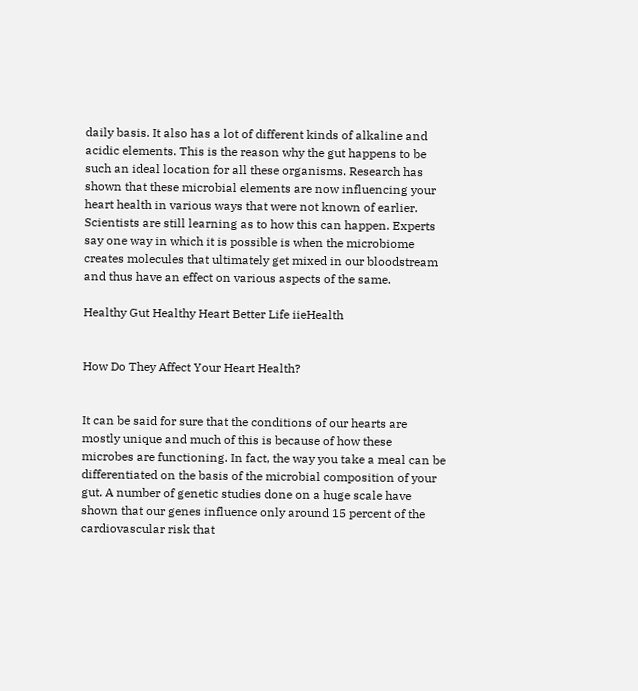daily basis. It also has a lot of different kinds of alkaline and acidic elements. This is the reason why the gut happens to be such an ideal location for all these organisms. Research has shown that these microbial elements are now influencing your heart health in various ways that were not known of earlier. Scientists are still learning as to how this can happen. Experts say one way in which it is possible is when the microbiome creates molecules that ultimately get mixed in our bloodstream and thus have an effect on various aspects of the same.

Healthy Gut Healthy Heart Better Life iieHealth


How Do They Affect Your Heart Health?


It can be said for sure that the conditions of our hearts are mostly unique and much of this is because of how these microbes are functioning. In fact, the way you take a meal can be differentiated on the basis of the microbial composition of your gut. A number of genetic studies done on a huge scale have shown that our genes influence only around 15 percent of the cardiovascular risk that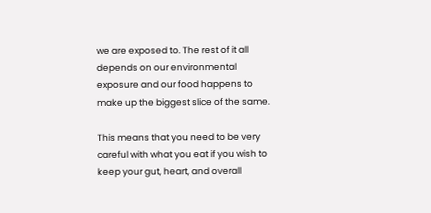we are exposed to. The rest of it all depends on our environmental exposure and our food happens to make up the biggest slice of the same.

This means that you need to be very careful with what you eat if you wish to keep your gut, heart, and overall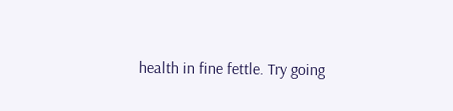health in fine fettle. Try going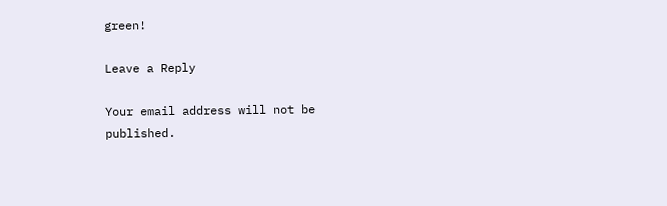green!

Leave a Reply

Your email address will not be published.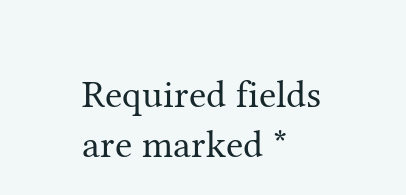Required fields are marked *